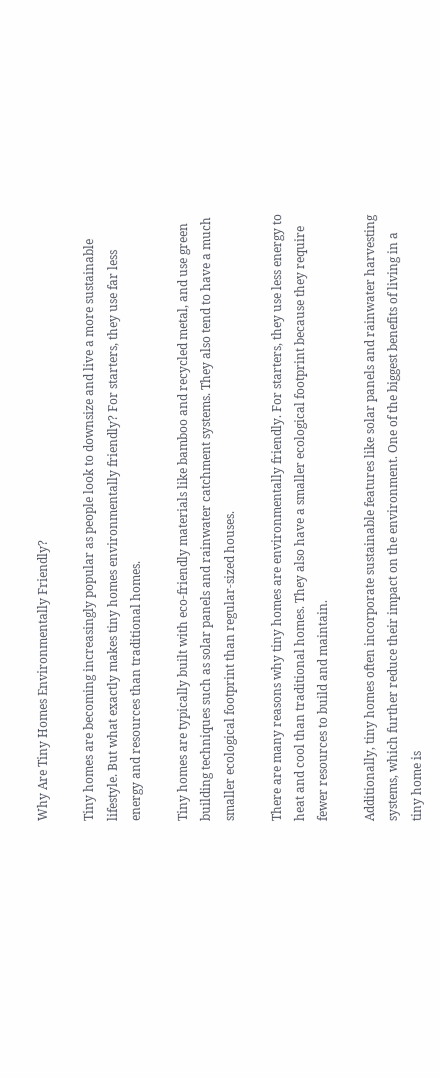Why Are Tiny Homes Environmentally Friendly?

Tiny homes are becoming increasingly popular as people look to downsize and live a more sustainable lifestyle. But what exactly makes tiny homes environmentally friendly? For starters, they use far less energy and resources than traditional homes.

Tiny homes are typically built with eco-friendly materials like bamboo and recycled metal, and use green building techniques such as solar panels and rainwater catchment systems. They also tend to have a much smaller ecological footprint than regular-sized houses.

There are many reasons why tiny homes are environmentally friendly. For starters, they use less energy to heat and cool than traditional homes. They also have a smaller ecological footprint because they require fewer resources to build and maintain.

Additionally, tiny homes often incorporate sustainable features like solar panels and rainwater harvesting systems, which further reduce their impact on the environment. One of the biggest benefits of living in a tiny home is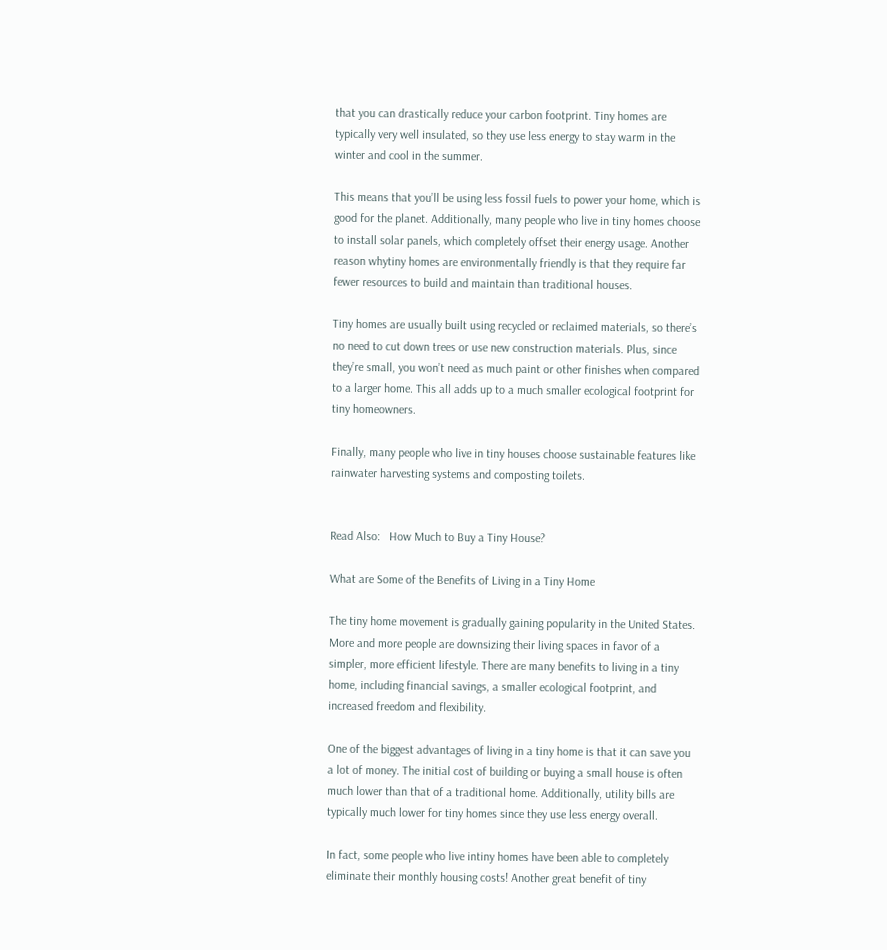that you can drastically reduce your carbon footprint. Tiny homes are typically very well insulated, so they use less energy to stay warm in the winter and cool in the summer.

This means that you’ll be using less fossil fuels to power your home, which is good for the planet. Additionally, many people who live in tiny homes choose to install solar panels, which completely offset their energy usage. Another reason whytiny homes are environmentally friendly is that they require far fewer resources to build and maintain than traditional houses.

Tiny homes are usually built using recycled or reclaimed materials, so there’s no need to cut down trees or use new construction materials. Plus, since they’re small, you won’t need as much paint or other finishes when compared to a larger home. This all adds up to a much smaller ecological footprint for tiny homeowners.

Finally, many people who live in tiny houses choose sustainable features like rainwater harvesting systems and composting toilets.


Read Also:   How Much to Buy a Tiny House?

What are Some of the Benefits of Living in a Tiny Home

The tiny home movement is gradually gaining popularity in the United States. More and more people are downsizing their living spaces in favor of a simpler, more efficient lifestyle. There are many benefits to living in a tiny home, including financial savings, a smaller ecological footprint, and increased freedom and flexibility.

One of the biggest advantages of living in a tiny home is that it can save you a lot of money. The initial cost of building or buying a small house is often much lower than that of a traditional home. Additionally, utility bills are typically much lower for tiny homes since they use less energy overall.

In fact, some people who live intiny homes have been able to completely eliminate their monthly housing costs! Another great benefit of tiny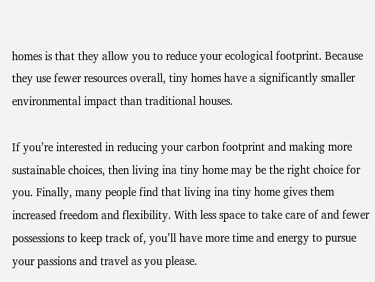homes is that they allow you to reduce your ecological footprint. Because they use fewer resources overall, tiny homes have a significantly smaller environmental impact than traditional houses.

If you’re interested in reducing your carbon footprint and making more sustainable choices, then living ina tiny home may be the right choice for you. Finally, many people find that living ina tiny home gives them increased freedom and flexibility. With less space to take care of and fewer possessions to keep track of, you’ll have more time and energy to pursue your passions and travel as you please.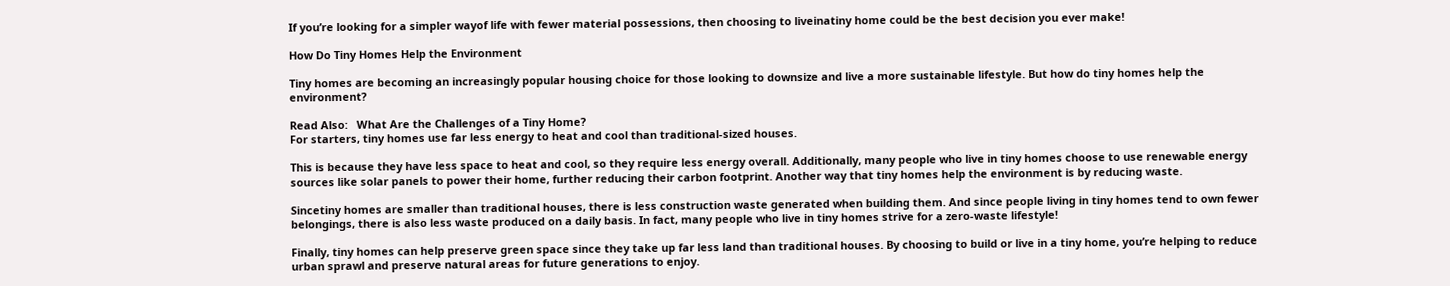If you’re looking for a simpler wayof life with fewer material possessions, then choosing to liveinatiny home could be the best decision you ever make!

How Do Tiny Homes Help the Environment

Tiny homes are becoming an increasingly popular housing choice for those looking to downsize and live a more sustainable lifestyle. But how do tiny homes help the environment?

Read Also:   What Are the Challenges of a Tiny Home?
For starters, tiny homes use far less energy to heat and cool than traditional-sized houses.

This is because they have less space to heat and cool, so they require less energy overall. Additionally, many people who live in tiny homes choose to use renewable energy sources like solar panels to power their home, further reducing their carbon footprint. Another way that tiny homes help the environment is by reducing waste.

Sincetiny homes are smaller than traditional houses, there is less construction waste generated when building them. And since people living in tiny homes tend to own fewer belongings, there is also less waste produced on a daily basis. In fact, many people who live in tiny homes strive for a zero-waste lifestyle!

Finally, tiny homes can help preserve green space since they take up far less land than traditional houses. By choosing to build or live in a tiny home, you’re helping to reduce urban sprawl and preserve natural areas for future generations to enjoy.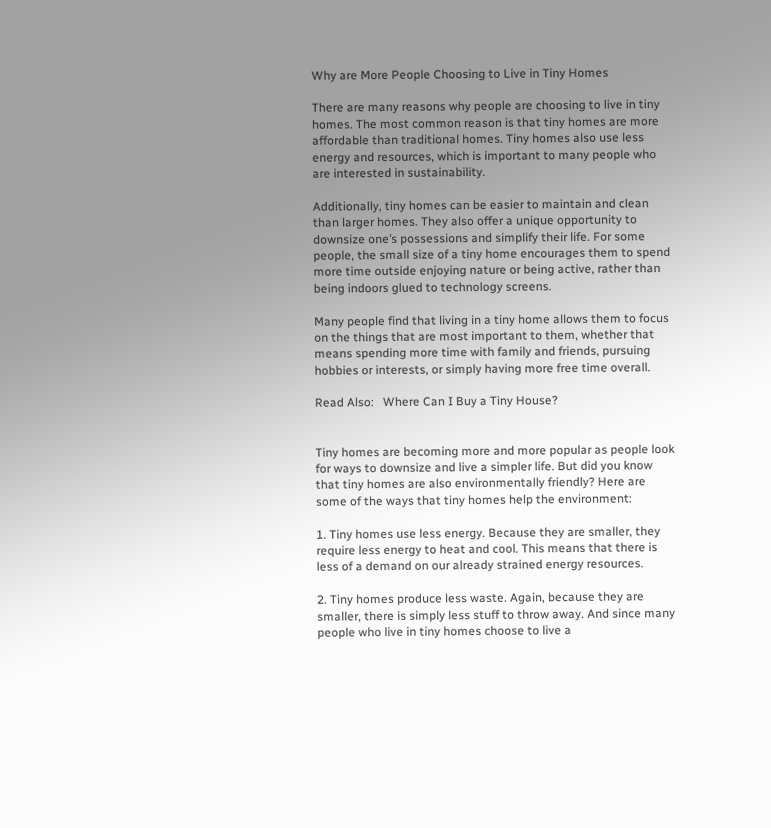Why are More People Choosing to Live in Tiny Homes

There are many reasons why people are choosing to live in tiny homes. The most common reason is that tiny homes are more affordable than traditional homes. Tiny homes also use less energy and resources, which is important to many people who are interested in sustainability.

Additionally, tiny homes can be easier to maintain and clean than larger homes. They also offer a unique opportunity to downsize one’s possessions and simplify their life. For some people, the small size of a tiny home encourages them to spend more time outside enjoying nature or being active, rather than being indoors glued to technology screens.

Many people find that living in a tiny home allows them to focus on the things that are most important to them, whether that means spending more time with family and friends, pursuing hobbies or interests, or simply having more free time overall.

Read Also:   Where Can I Buy a Tiny House?


Tiny homes are becoming more and more popular as people look for ways to downsize and live a simpler life. But did you know that tiny homes are also environmentally friendly? Here are some of the ways that tiny homes help the environment:

1. Tiny homes use less energy. Because they are smaller, they require less energy to heat and cool. This means that there is less of a demand on our already strained energy resources.

2. Tiny homes produce less waste. Again, because they are smaller, there is simply less stuff to throw away. And since many people who live in tiny homes choose to live a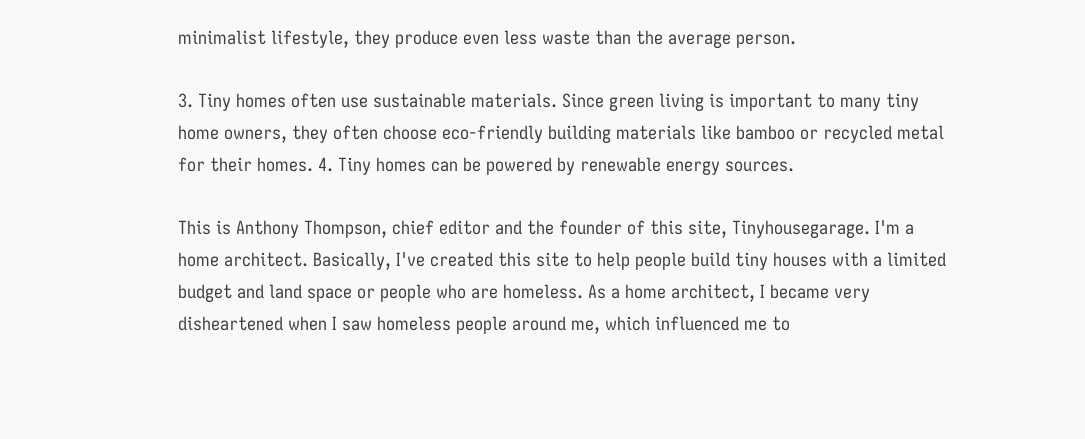minimalist lifestyle, they produce even less waste than the average person.

3. Tiny homes often use sustainable materials. Since green living is important to many tiny home owners, they often choose eco-friendly building materials like bamboo or recycled metal for their homes. 4. Tiny homes can be powered by renewable energy sources.

This is Anthony Thompson, chief editor and the founder of this site, Tinyhousegarage. I'm a home architect. Basically, I've created this site to help people build tiny houses with a limited budget and land space or people who are homeless. As a home architect, I became very disheartened when I saw homeless people around me, which influenced me to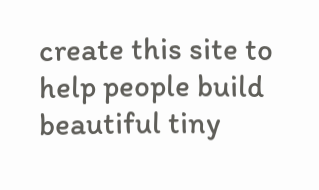create this site to help people build beautiful tiny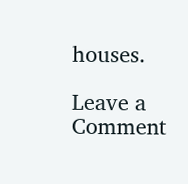houses.

Leave a Comment